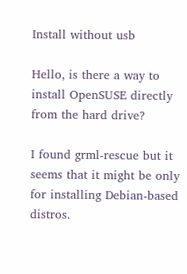Install without usb

Hello, is there a way to install OpenSUSE directly from the hard drive?

I found grml-rescue but it seems that it might be only for installing Debian-based distros.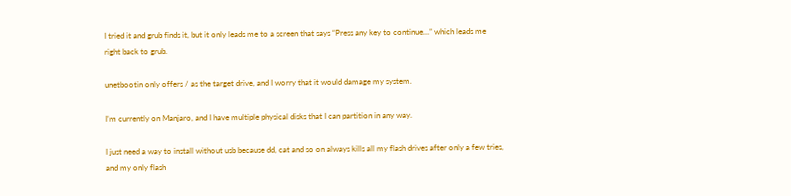I tried it and grub finds it, but it only leads me to a screen that says “Press any key to continue…” which leads me right back to grub.

unetbootin only offers / as the target drive, and I worry that it would damage my system.

I’m currently on Manjaro, and I have multiple physical disks that I can partition in any way.

I just need a way to install without usb because dd, cat and so on always kills all my flash drives after only a few tries, and my only flash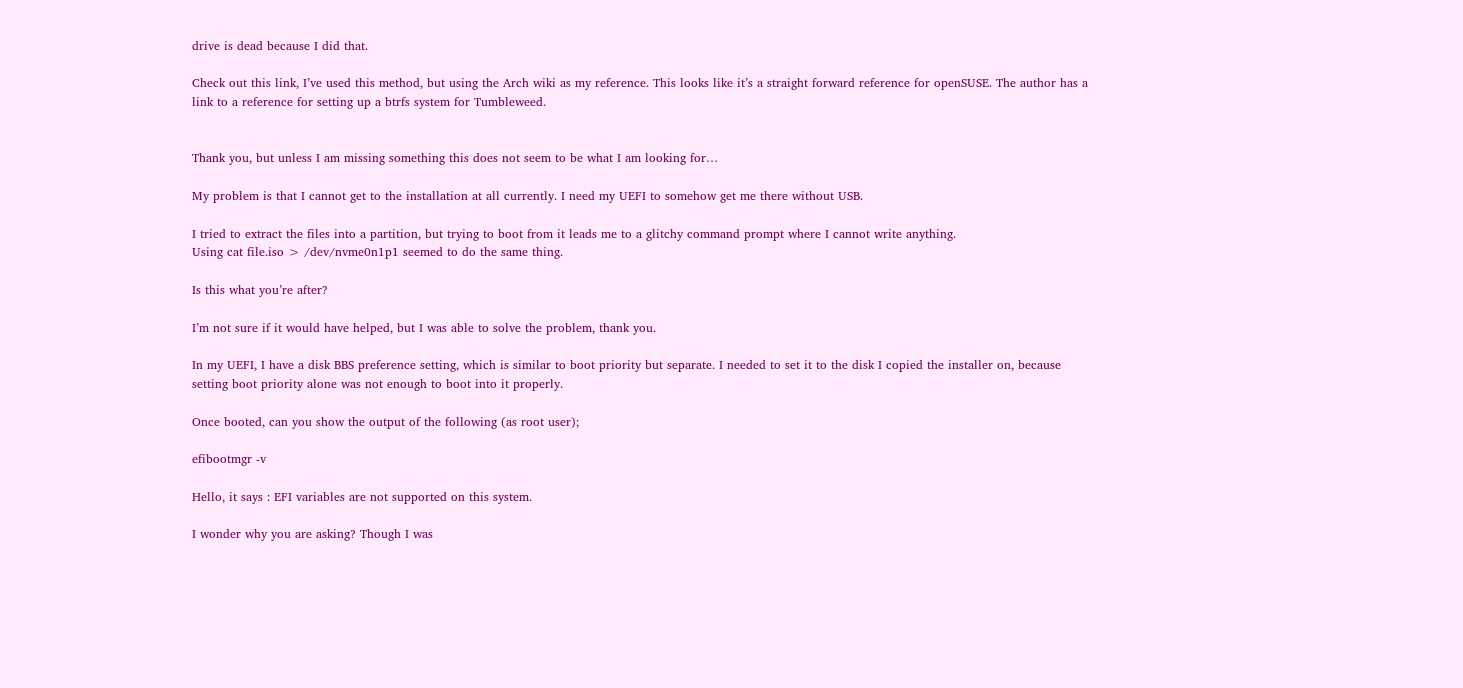drive is dead because I did that.

Check out this link, I’ve used this method, but using the Arch wiki as my reference. This looks like it’s a straight forward reference for openSUSE. The author has a link to a reference for setting up a btrfs system for Tumbleweed.


Thank you, but unless I am missing something this does not seem to be what I am looking for…

My problem is that I cannot get to the installation at all currently. I need my UEFI to somehow get me there without USB.

I tried to extract the files into a partition, but trying to boot from it leads me to a glitchy command prompt where I cannot write anything.
Using cat file.iso > /dev/nvme0n1p1 seemed to do the same thing.

Is this what you’re after?

I’m not sure if it would have helped, but I was able to solve the problem, thank you.

In my UEFI, I have a disk BBS preference setting, which is similar to boot priority but separate. I needed to set it to the disk I copied the installer on, because setting boot priority alone was not enough to boot into it properly.

Once booted, can you show the output of the following (as root user);

efibootmgr -v

Hello, it says : EFI variables are not supported on this system.

I wonder why you are asking? Though I was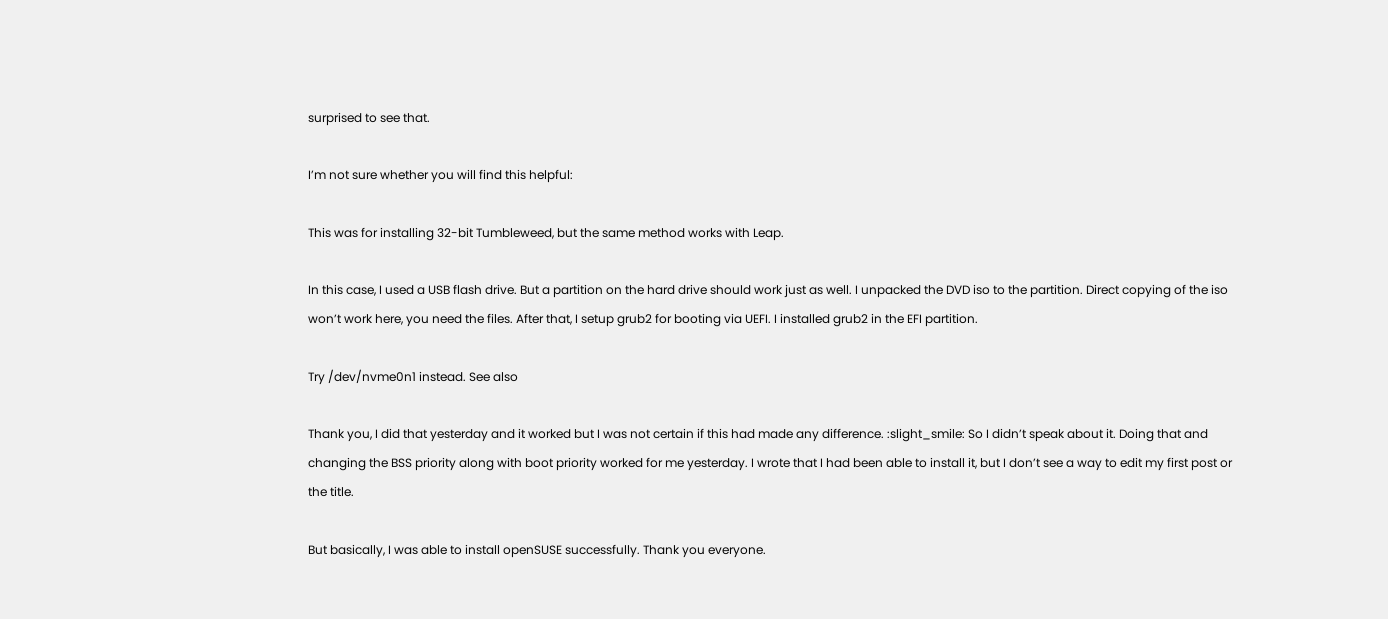surprised to see that.

I’m not sure whether you will find this helpful:

This was for installing 32-bit Tumbleweed, but the same method works with Leap.

In this case, I used a USB flash drive. But a partition on the hard drive should work just as well. I unpacked the DVD iso to the partition. Direct copying of the iso won’t work here, you need the files. After that, I setup grub2 for booting via UEFI. I installed grub2 in the EFI partition.

Try /dev/nvme0n1 instead. See also

Thank you, I did that yesterday and it worked but I was not certain if this had made any difference. :slight_smile: So I didn’t speak about it. Doing that and changing the BSS priority along with boot priority worked for me yesterday. I wrote that I had been able to install it, but I don’t see a way to edit my first post or the title.

But basically, I was able to install openSUSE successfully. Thank you everyone.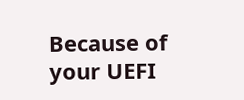Because of your UEFI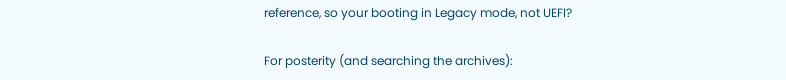reference, so your booting in Legacy mode, not UEFI?

For posterity (and searching the archives):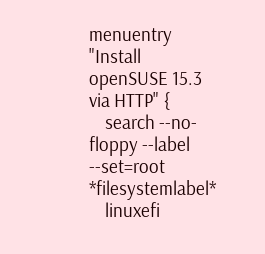menuentry "Install openSUSE 15.3 via HTTP" {
    search --no-floppy --label --set=root *filesystemlabel*
    linuxefi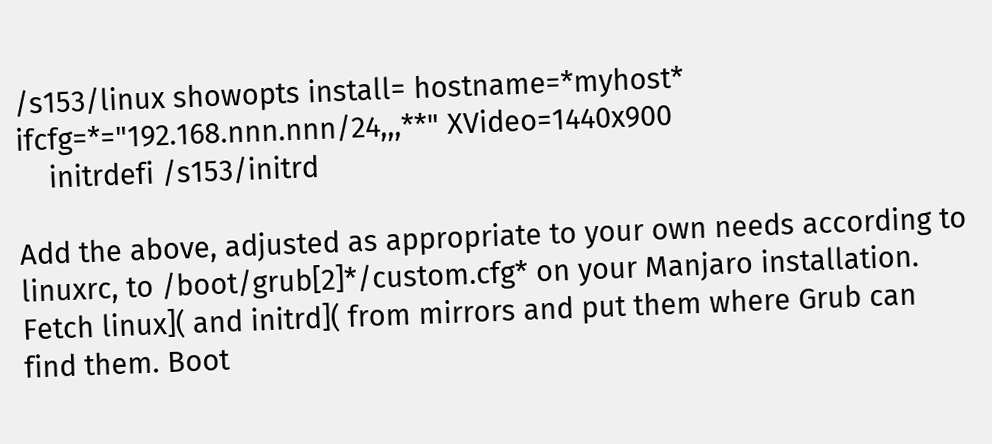/s153/linux showopts install= hostname=*myhost* ifcfg=*="192.168.nnn.nnn/24,,,**" XVideo=1440x900
    initrdefi /s153/initrd

Add the above, adjusted as appropriate to your own needs according to linuxrc, to /boot/grub[2]*/custom.cfg* on your Manjaro installation. Fetch linux]( and initrd]( from mirrors and put them where Grub can find them. Boot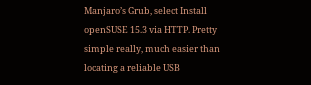Manjaro’s Grub, select Install openSUSE 15.3 via HTTP. Pretty simple really, much easier than locating a reliable USB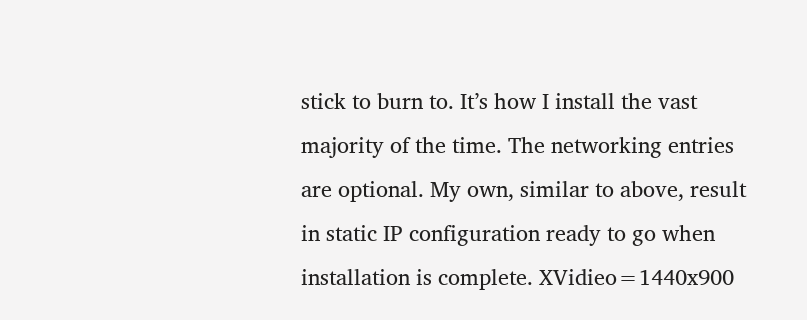stick to burn to. It’s how I install the vast majority of the time. The networking entries are optional. My own, similar to above, result in static IP configuration ready to go when installation is complete. XVidieo=1440x900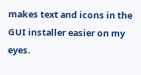makes text and icons in the GUI installer easier on my eyes.